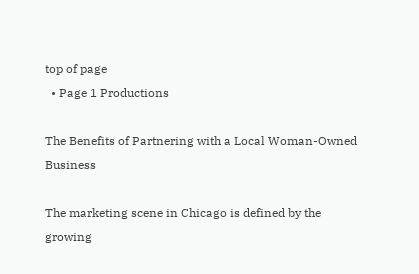top of page
  • Page 1 Productions

The Benefits of Partnering with a Local Woman-Owned Business

The marketing scene in Chicago is defined by the growing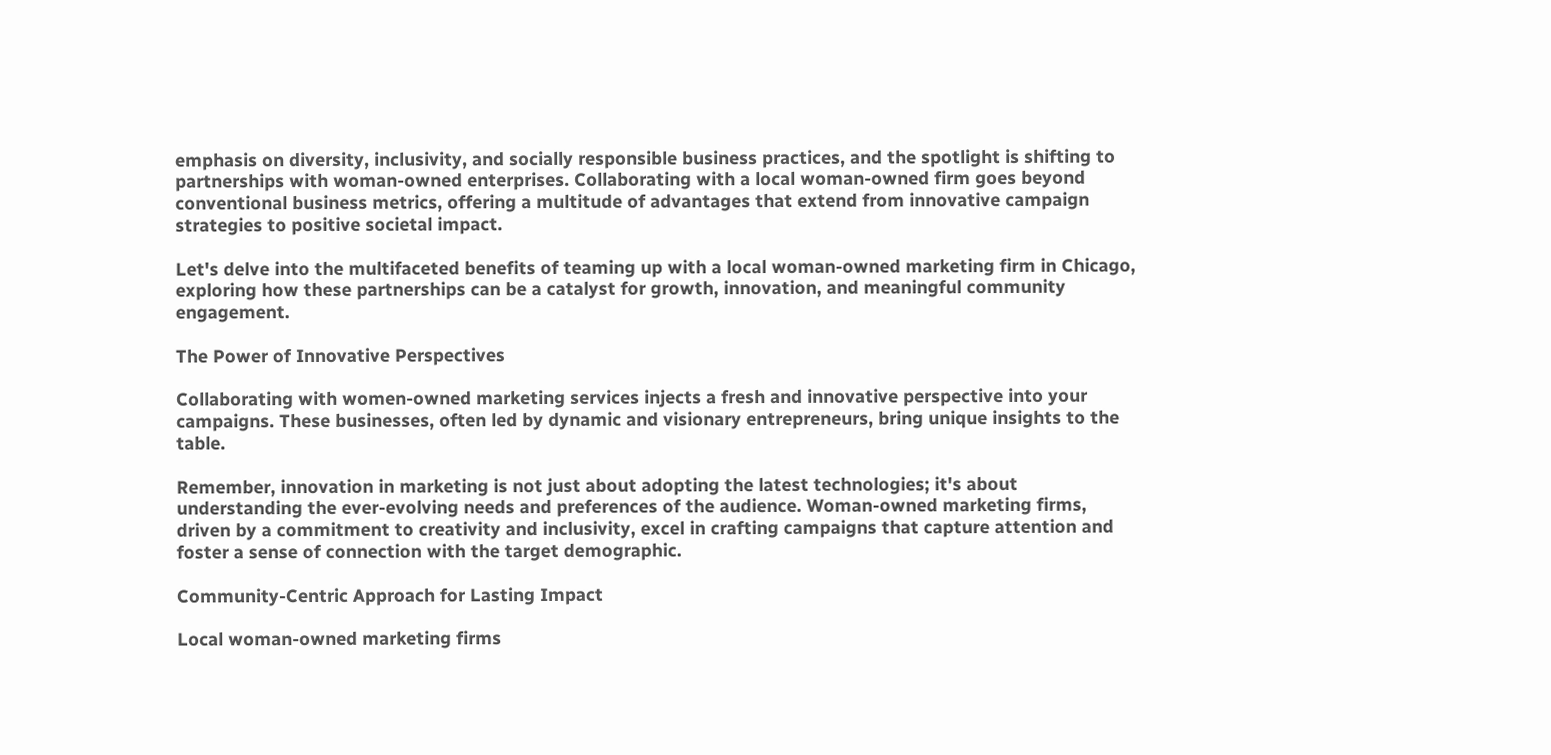emphasis on diversity, inclusivity, and socially responsible business practices, and the spotlight is shifting to partnerships with woman-owned enterprises. Collaborating with a local woman-owned firm goes beyond conventional business metrics, offering a multitude of advantages that extend from innovative campaign strategies to positive societal impact.

Let's delve into the multifaceted benefits of teaming up with a local woman-owned marketing firm in Chicago, exploring how these partnerships can be a catalyst for growth, innovation, and meaningful community engagement.

The Power of Innovative Perspectives

Collaborating with women-owned marketing services injects a fresh and innovative perspective into your campaigns. These businesses, often led by dynamic and visionary entrepreneurs, bring unique insights to the table.

Remember, innovation in marketing is not just about adopting the latest technologies; it's about understanding the ever-evolving needs and preferences of the audience. Woman-owned marketing firms, driven by a commitment to creativity and inclusivity, excel in crafting campaigns that capture attention and foster a sense of connection with the target demographic.

Community-Centric Approach for Lasting Impact

Local woman-owned marketing firms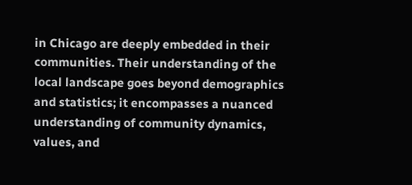in Chicago are deeply embedded in their communities. Their understanding of the local landscape goes beyond demographics and statistics; it encompasses a nuanced understanding of community dynamics, values, and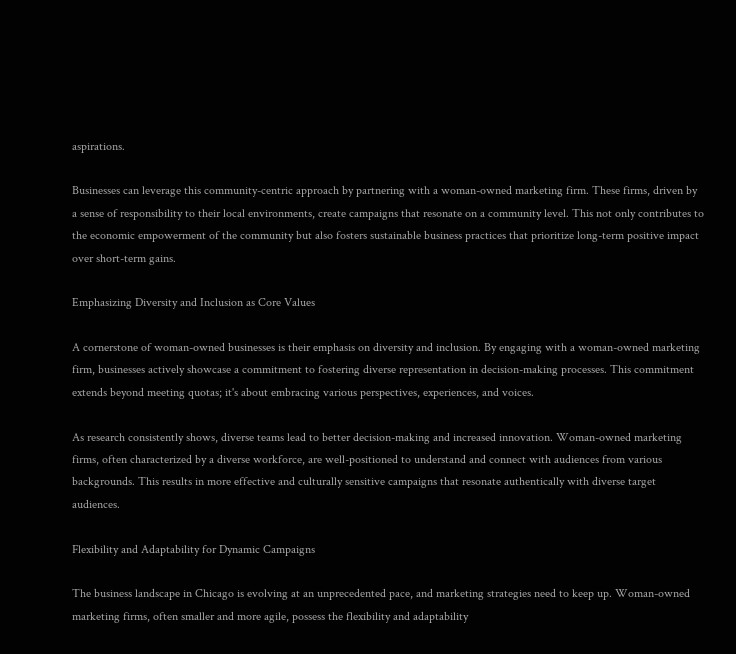aspirations.

Businesses can leverage this community-centric approach by partnering with a woman-owned marketing firm. These firms, driven by a sense of responsibility to their local environments, create campaigns that resonate on a community level. This not only contributes to the economic empowerment of the community but also fosters sustainable business practices that prioritize long-term positive impact over short-term gains.

Emphasizing Diversity and Inclusion as Core Values

A cornerstone of woman-owned businesses is their emphasis on diversity and inclusion. By engaging with a woman-owned marketing firm, businesses actively showcase a commitment to fostering diverse representation in decision-making processes. This commitment extends beyond meeting quotas; it's about embracing various perspectives, experiences, and voices.

As research consistently shows, diverse teams lead to better decision-making and increased innovation. Woman-owned marketing firms, often characterized by a diverse workforce, are well-positioned to understand and connect with audiences from various backgrounds. This results in more effective and culturally sensitive campaigns that resonate authentically with diverse target audiences.

Flexibility and Adaptability for Dynamic Campaigns

The business landscape in Chicago is evolving at an unprecedented pace, and marketing strategies need to keep up. Woman-owned marketing firms, often smaller and more agile, possess the flexibility and adaptability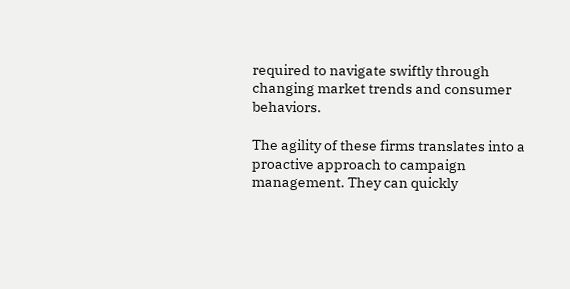required to navigate swiftly through changing market trends and consumer behaviors.

The agility of these firms translates into a proactive approach to campaign management. They can quickly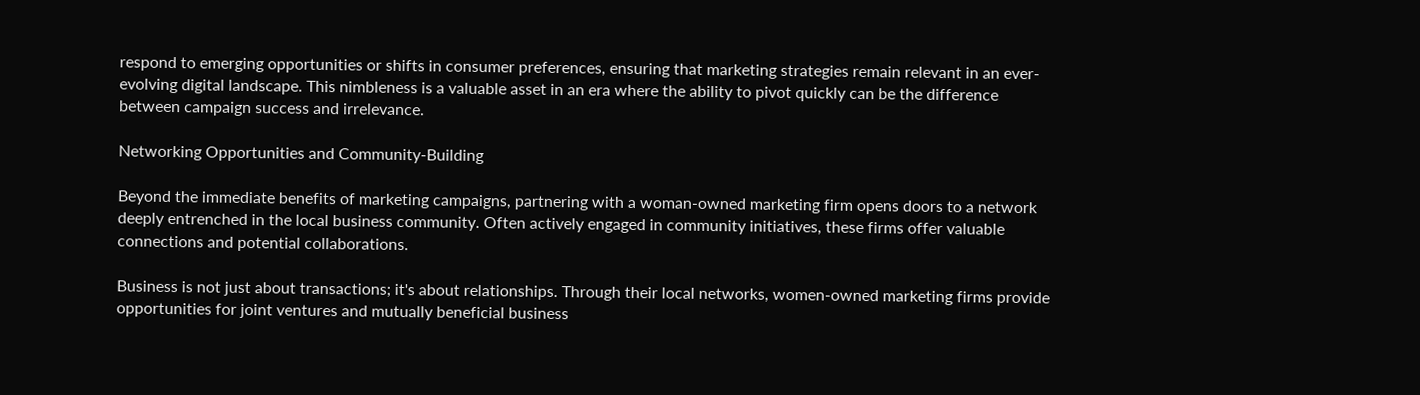respond to emerging opportunities or shifts in consumer preferences, ensuring that marketing strategies remain relevant in an ever-evolving digital landscape. This nimbleness is a valuable asset in an era where the ability to pivot quickly can be the difference between campaign success and irrelevance.

Networking Opportunities and Community-Building

Beyond the immediate benefits of marketing campaigns, partnering with a woman-owned marketing firm opens doors to a network deeply entrenched in the local business community. Often actively engaged in community initiatives, these firms offer valuable connections and potential collaborations.

Business is not just about transactions; it's about relationships. Through their local networks, women-owned marketing firms provide opportunities for joint ventures and mutually beneficial business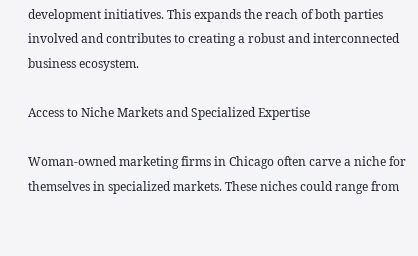development initiatives. This expands the reach of both parties involved and contributes to creating a robust and interconnected business ecosystem.

Access to Niche Markets and Specialized Expertise

Woman-owned marketing firms in Chicago often carve a niche for themselves in specialized markets. These niches could range from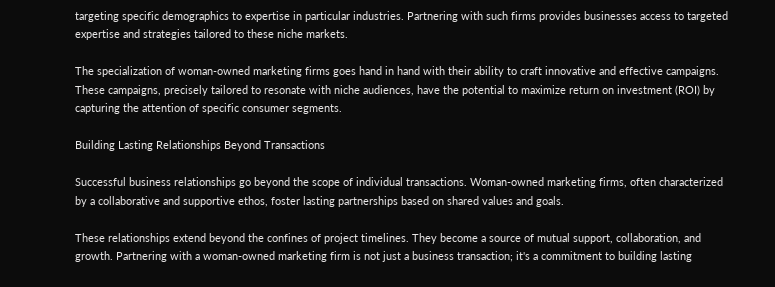targeting specific demographics to expertise in particular industries. Partnering with such firms provides businesses access to targeted expertise and strategies tailored to these niche markets.

The specialization of woman-owned marketing firms goes hand in hand with their ability to craft innovative and effective campaigns. These campaigns, precisely tailored to resonate with niche audiences, have the potential to maximize return on investment (ROI) by capturing the attention of specific consumer segments.

Building Lasting Relationships Beyond Transactions

Successful business relationships go beyond the scope of individual transactions. Woman-owned marketing firms, often characterized by a collaborative and supportive ethos, foster lasting partnerships based on shared values and goals.

These relationships extend beyond the confines of project timelines. They become a source of mutual support, collaboration, and growth. Partnering with a woman-owned marketing firm is not just a business transaction; it's a commitment to building lasting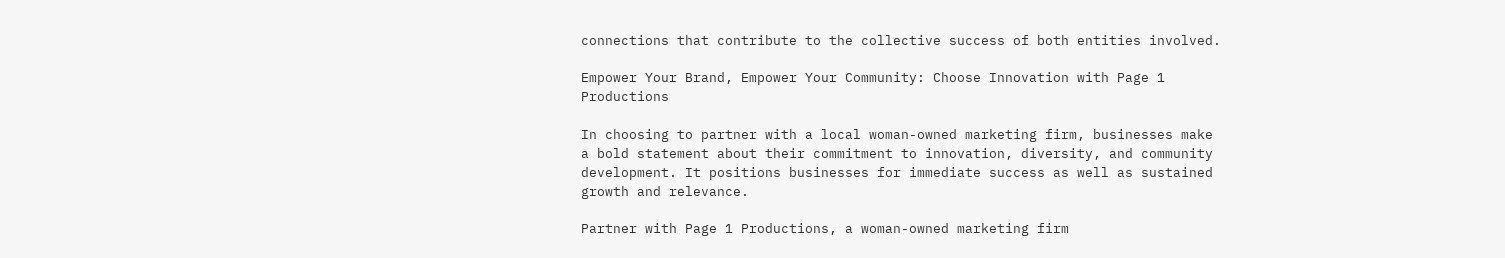connections that contribute to the collective success of both entities involved.

Empower Your Brand, Empower Your Community: Choose Innovation with Page 1 Productions

In choosing to partner with a local woman-owned marketing firm, businesses make a bold statement about their commitment to innovation, diversity, and community development. It positions businesses for immediate success as well as sustained growth and relevance.

Partner with Page 1 Productions, a woman-owned marketing firm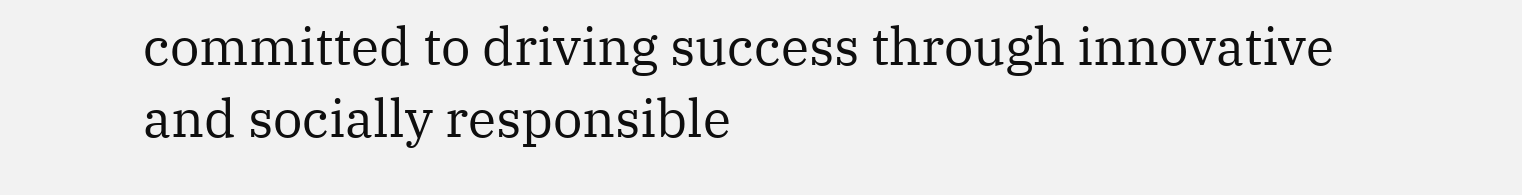committed to driving success through innovative and socially responsible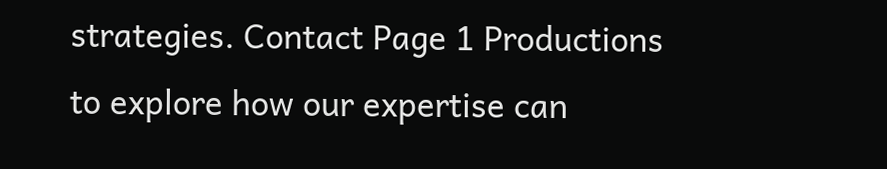strategies. Contact Page 1 Productions to explore how our expertise can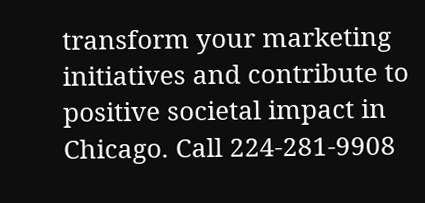transform your marketing initiatives and contribute to positive societal impact in Chicago. Call 224-281-9908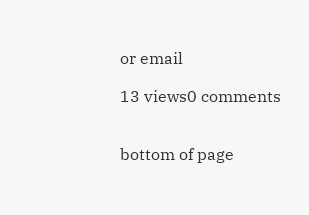or email

13 views0 comments


bottom of page